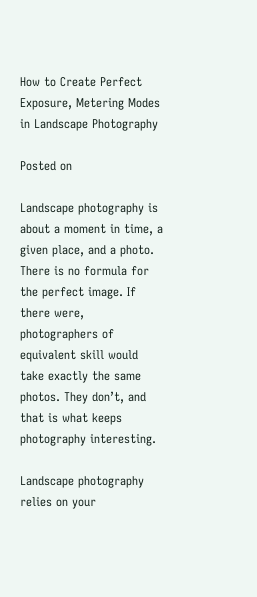How to Create Perfect Exposure, Metering Modes in Landscape Photography

Posted on

Landscape photography is about a moment in time, a given place, and a photo. There is no formula for the perfect image. If there were, photographers of equivalent skill would take exactly the same photos. They don’t, and that is what keeps photography interesting.

Landscape photography relies on your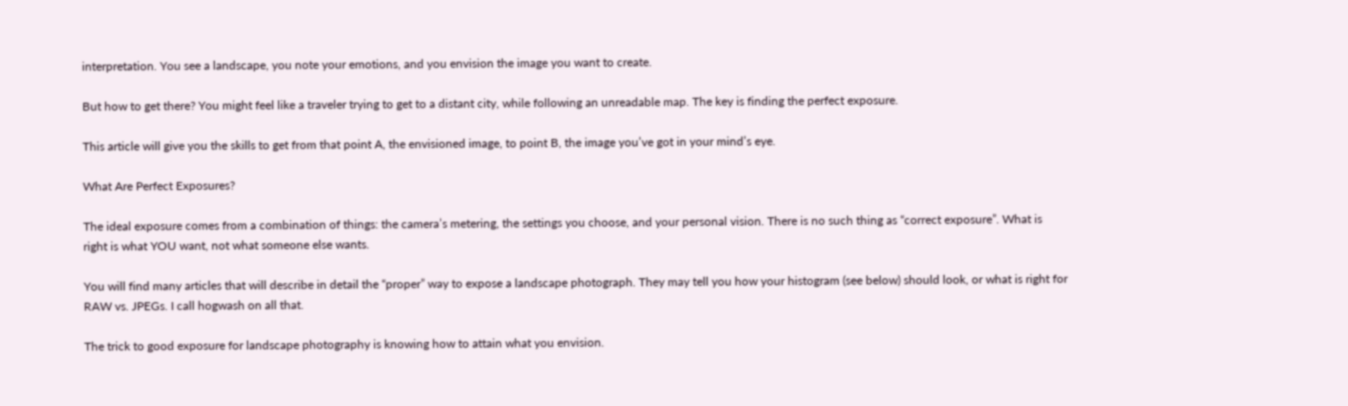interpretation. You see a landscape, you note your emotions, and you envision the image you want to create.

But how to get there? You might feel like a traveler trying to get to a distant city, while following an unreadable map. The key is finding the perfect exposure.

This article will give you the skills to get from that point A, the envisioned image, to point B, the image you’ve got in your mind’s eye.

What Are Perfect Exposures?

The ideal exposure comes from a combination of things: the camera’s metering, the settings you choose, and your personal vision. There is no such thing as “correct exposure”. What is right is what YOU want, not what someone else wants.

You will find many articles that will describe in detail the “proper” way to expose a landscape photograph. They may tell you how your histogram (see below) should look, or what is right for RAW vs. JPEGs. I call hogwash on all that.

The trick to good exposure for landscape photography is knowing how to attain what you envision.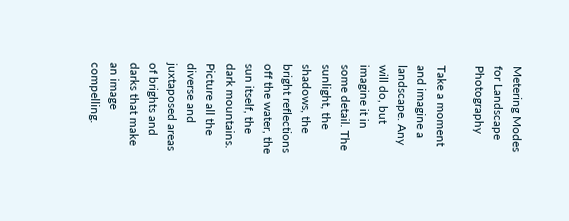Metering Modes for Landscape Photography

Take a moment and imagine a landscape. Any will do, but imagine it in some detail. The sunlight, the shadows, the bright reflections off the water, the sun itself, the dark mountains. Picture all the diverse and juxtaposed areas of brights and darks that make an image compelling.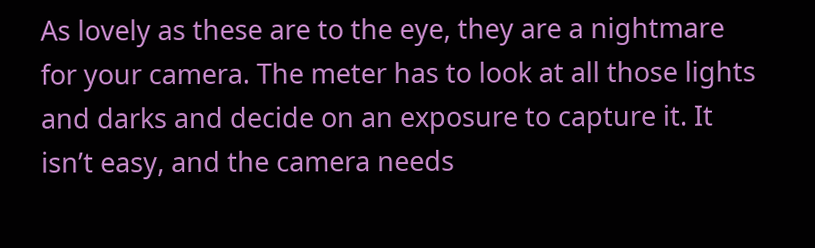As lovely as these are to the eye, they are a nightmare for your camera. The meter has to look at all those lights and darks and decide on an exposure to capture it. It isn’t easy, and the camera needs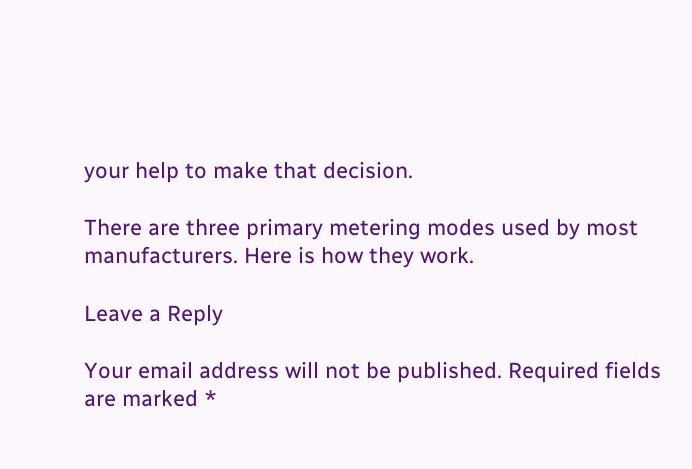your help to make that decision.

There are three primary metering modes used by most manufacturers. Here is how they work.

Leave a Reply

Your email address will not be published. Required fields are marked *